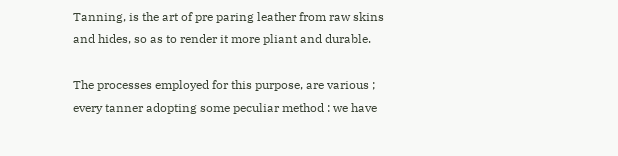Tanning, is the art of pre paring leather from raw skins and hides, so as to render it more pliant and durable.

The processes employed for this purpose, are various ; every tanner adopting some peculiar method : we have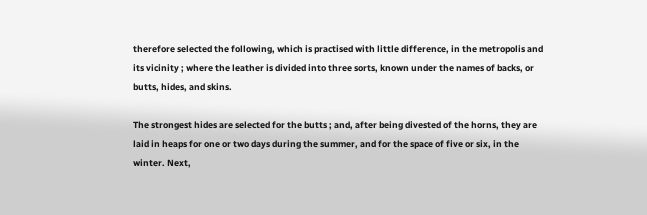therefore selected the following, which is practised with little difference, in the metropolis and its vicinity ; where the leather is divided into three sorts, known under the names of backs, or butts, hides, and skins.

The strongest hides are selected for the butts ; and, after being divested of the horns, they are laid in heaps for one or two days during the summer, and for the space of five or six, in the winter. Next,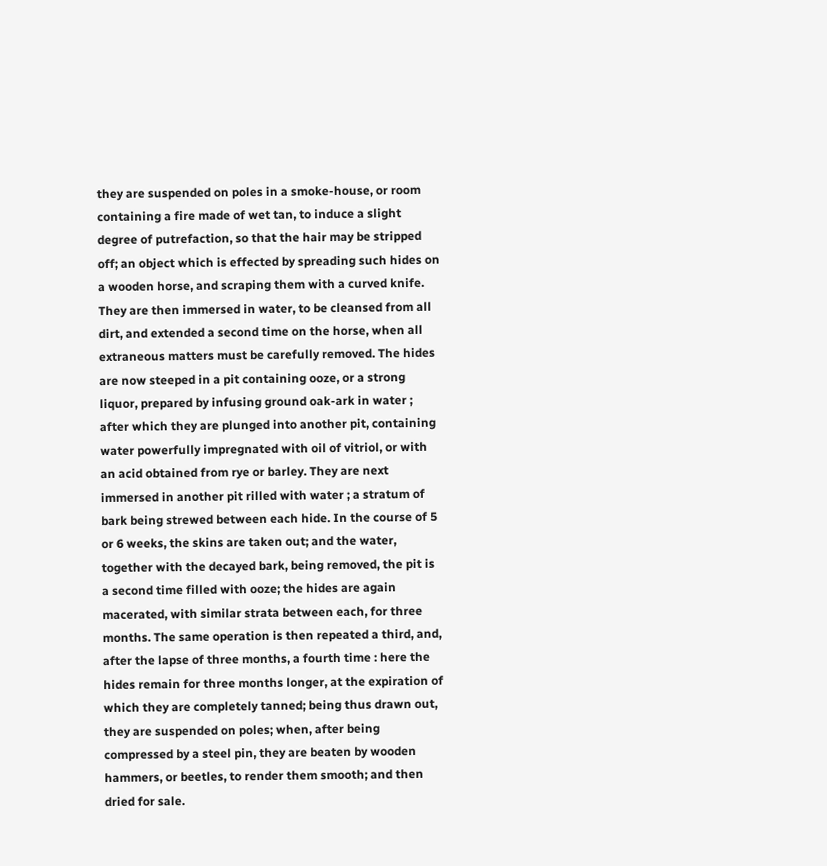they are suspended on poles in a smoke-house, or room containing a fire made of wet tan, to induce a slight degree of putrefaction, so that the hair may be stripped off; an object which is effected by spreading such hides on a wooden horse, and scraping them with a curved knife. They are then immersed in water, to be cleansed from all dirt, and extended a second time on the horse, when all extraneous matters must be carefully removed. The hides are now steeped in a pit containing ooze, or a strong liquor, prepared by infusing ground oak-ark in water ; after which they are plunged into another pit, containing water powerfully impregnated with oil of vitriol, or with an acid obtained from rye or barley. They are next immersed in another pit rilled with water ; a stratum of bark being strewed between each hide. In the course of 5 or 6 weeks, the skins are taken out; and the water, together with the decayed bark, being removed, the pit is a second time filled with ooze; the hides are again macerated, with similar strata between each, for three months. The same operation is then repeated a third, and, after the lapse of three months, a fourth time : here the hides remain for three months longer, at the expiration of which they are completely tanned; being thus drawn out, they are suspended on poles; when, after being compressed by a steel pin, they are beaten by wooden hammers, or beetles, to render them smooth; and then dried for sale.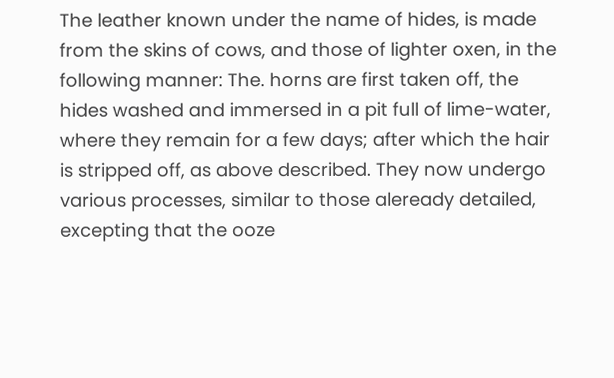The leather known under the name of hides, is made from the skins of cows, and those of lighter oxen, in the following manner: The. horns are first taken off, the hides washed and immersed in a pit full of lime-water, where they remain for a few days; after which the hair is stripped off, as above described. They now undergo various processes, similar to those aleready detailed, excepting that the ooze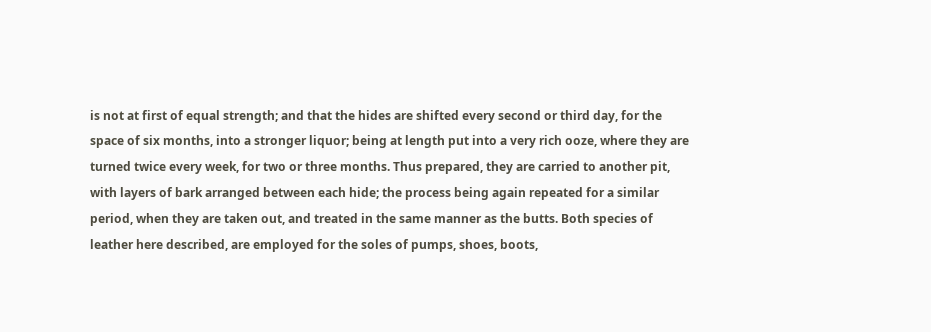is not at first of equal strength; and that the hides are shifted every second or third day, for the space of six months, into a stronger liquor; being at length put into a very rich ooze, where they are turned twice every week, for two or three months. Thus prepared, they are carried to another pit, with layers of bark arranged between each hide; the process being again repeated for a similar period, when they are taken out, and treated in the same manner as the butts. Both species of leather here described, are employed for the soles of pumps, shoes, boots,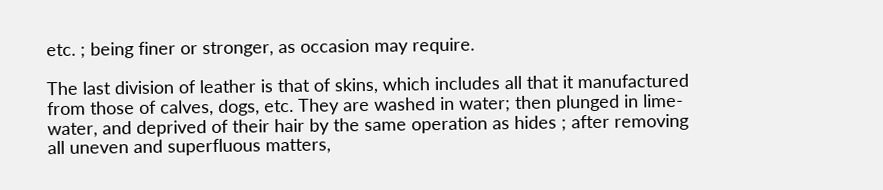etc. ; being finer or stronger, as occasion may require.

The last division of leather is that of skins, which includes all that it manufactured from those of calves, dogs, etc. They are washed in water; then plunged in lime-water, and deprived of their hair by the same operation as hides ; after removing all uneven and superfluous matters,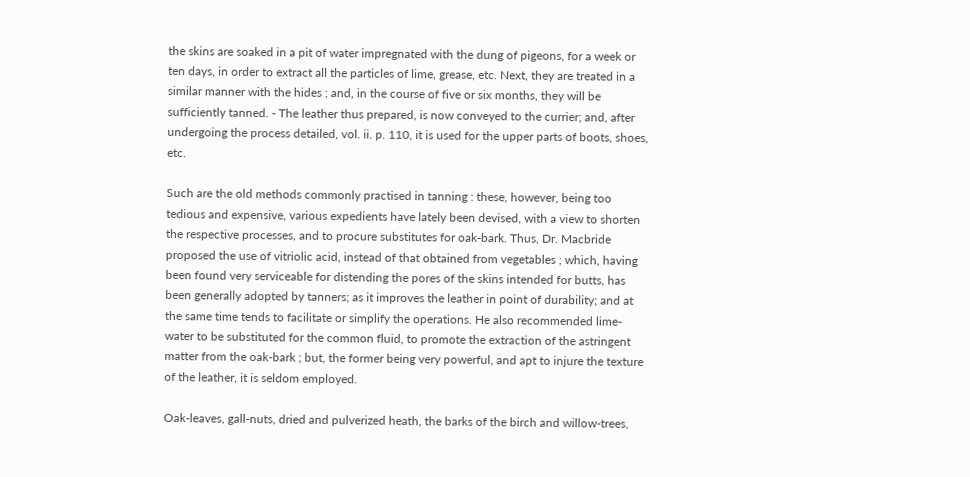the skins are soaked in a pit of water impregnated with the dung of pigeons, for a week or ten days, in order to extract all the particles of lime, grease, etc. Next, they are treated in a similar manner with the hides ; and, in the course of five or six months, they will be sufficiently tanned. - The leather thus prepared, is now conveyed to the currier; and, after undergoing the process detailed, vol. ii. p. 110, it is used for the upper parts of boots, shoes, etc.

Such are the old methods commonly practised in tanning : these, however, being too tedious and expensive, various expedients have lately been devised, with a view to shorten the respective processes, and to procure substitutes for oak-bark. Thus, Dr. Macbride proposed the use of vitriolic acid, instead of that obtained from vegetables ; which, having been found very serviceable for distending the pores of the skins intended for butts, has been generally adopted by tanners; as it improves the leather in point of durability; and at the same time tends to facilitate or simplify the operations. He also recommended lime-water to be substituted for the common fluid, to promote the extraction of the astringent matter from the oak-bark ; but, the former being very powerful, and apt to injure the texture of the leather, it is seldom employed.

Oak-leaves, gall-nuts, dried and pulverized heath, the barks of the birch and willow-trees,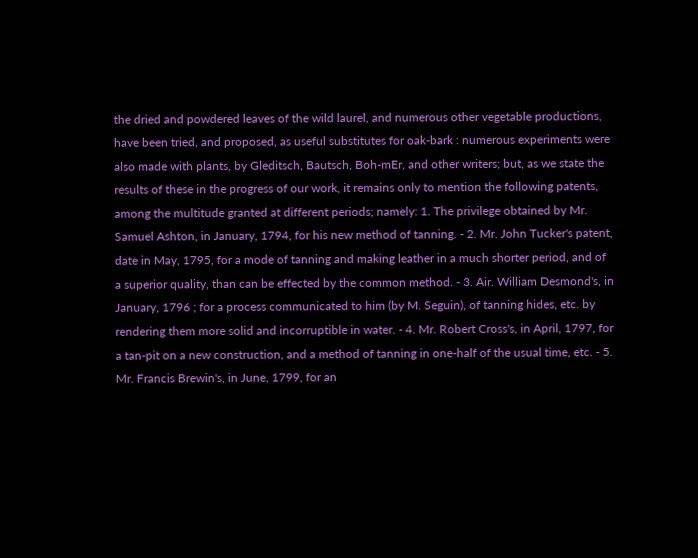the dried and powdered leaves of the wild laurel, and numerous other vegetable productions, have been tried, and proposed, as useful substitutes for oak-bark : numerous experiments were also made with plants, by Gleditsch, Bautsch, Boh-mEr, and other writers; but, as we state the results of these in the progress of our work, it remains only to mention the following patents, among the multitude granted at different periods; namely: 1. The privilege obtained by Mr. Samuel Ashton, in January, 1794, for his new method of tanning. - 2. Mr. John Tucker's patent, date in May, 1795, for a mode of tanning and making leather in a much shorter period, and of a superior quality, than can be effected by the common method. - 3. Air. William Desmond's, in January, 1796 ; for a process communicated to him (by M. Seguin), of tanning hides, etc. by rendering them more solid and incorruptible in water. - 4. Mr. Robert Cross's, in April, 1797, for a tan-pit on a new construction, and a method of tanning in one-half of the usual time, etc. - 5. Mr. Francis Brewin's, in June, 1799, for an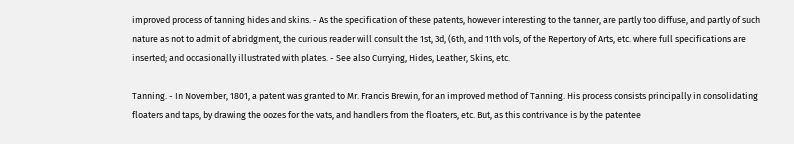improved process of tanning hides and skins. - As the specification of these patents, however interesting to the tanner, are partly too diffuse, and partly of such nature as not to admit of abridgment, the curious reader will consult the 1st, 3d, (6th, and 11th vols, of the Repertory of Arts, etc. where full specifications are inserted; and occasionally illustrated with plates. - See also Currying, Hides, Leather, Skins, etc.

Tanning. - In November, 1801, a patent was granted to Mr. Francis Brewin, for an improved method of Tanning. His process consists principally in consolidating floaters and taps, by drawing the oozes for the vats, and handlers from the floaters, etc. But, as this contrivance is by the patentee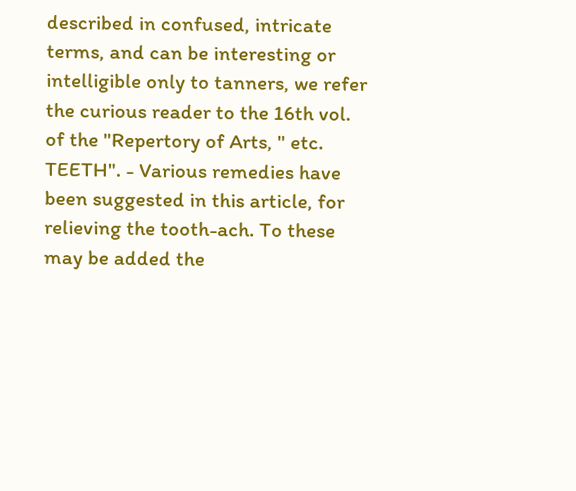described in confused, intricate terms, and can be interesting or intelligible only to tanners, we refer the curious reader to the 16th vol. of the "Repertory of Arts, " etc. TEETH". - Various remedies have been suggested in this article, for relieving the tooth-ach. To these may be added the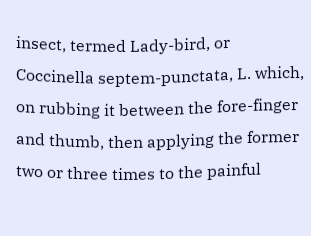insect, termed Lady-bird, or Coccinella septem-punctata, L. which, on rubbing it between the fore-finger and thumb, then applying the former two or three times to the painful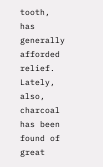tooth, has generally afforded relief. Lately, also, charcoal has been found of great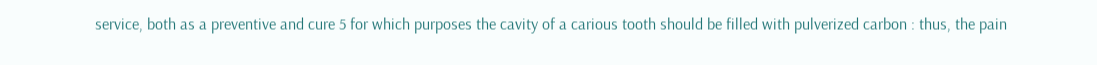service, both as a preventive and cure 5 for which purposes the cavity of a carious tooth should be filled with pulverized carbon : thus, the pain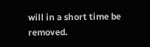will in a short time be removed.